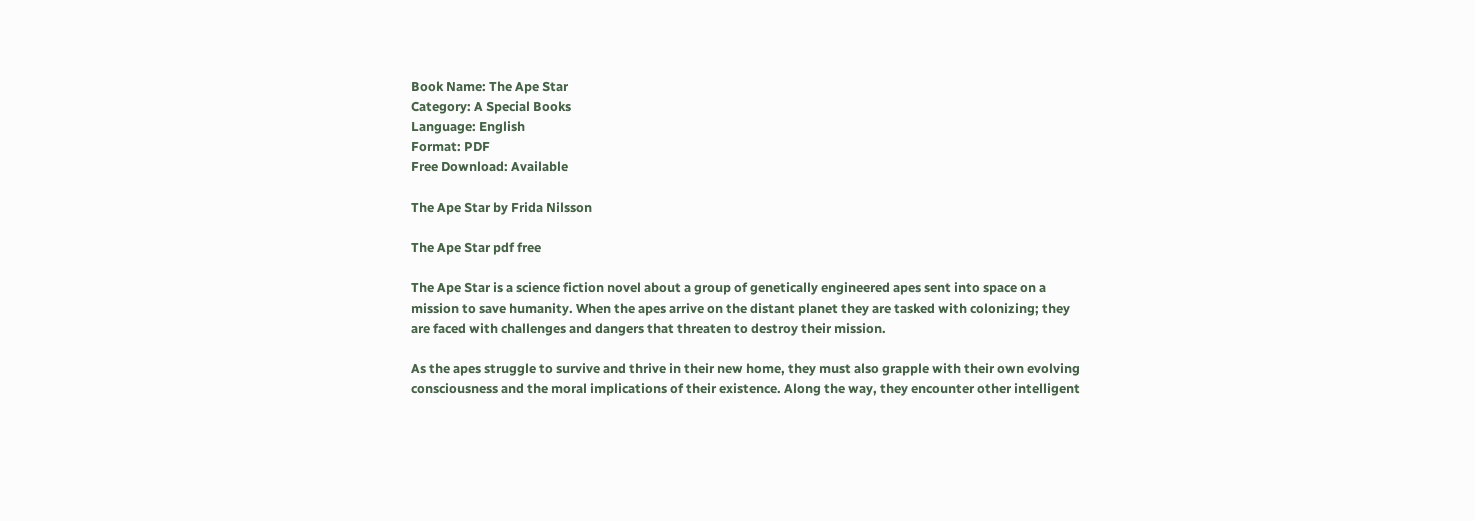Book Name: The Ape Star
Category: A Special Books
Language: English
Format: PDF
Free Download: Available

The Ape Star by Frida Nilsson

The Ape Star pdf free

The Ape Star is a science fiction novel about a group of genetically engineered apes sent into space on a mission to save humanity. When the apes arrive on the distant planet they are tasked with colonizing; they are faced with challenges and dangers that threaten to destroy their mission.

As the apes struggle to survive and thrive in their new home, they must also grapple with their own evolving consciousness and the moral implications of their existence. Along the way, they encounter other intelligent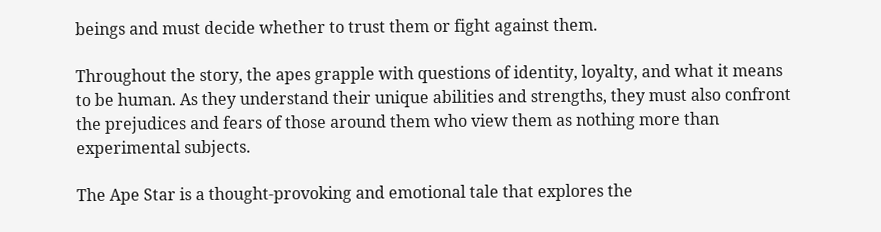beings and must decide whether to trust them or fight against them.

Throughout the story, the apes grapple with questions of identity, loyalty, and what it means to be human. As they understand their unique abilities and strengths, they must also confront the prejudices and fears of those around them who view them as nothing more than experimental subjects.

The Ape Star is a thought-provoking and emotional tale that explores the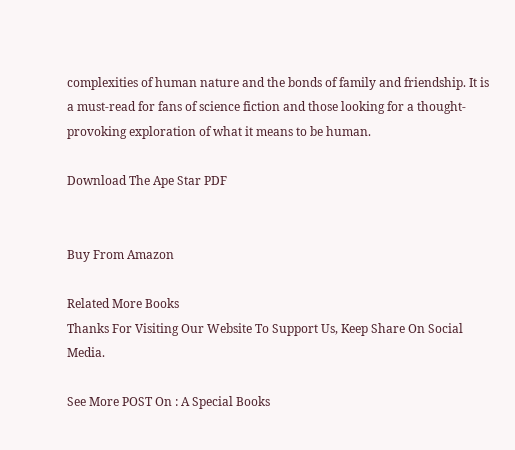complexities of human nature and the bonds of family and friendship. It is a must-read for fans of science fiction and those looking for a thought-provoking exploration of what it means to be human.

Download The Ape Star PDF


Buy From Amazon

Related More Books
Thanks For Visiting Our Website To Support Us, Keep Share On Social Media.

See More POST On : A Special Books